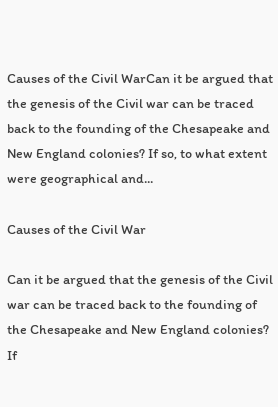Causes of the Civil WarCan it be argued that the genesis of the Civil war can be traced back to the founding of the Chesapeake and New England colonies? If so, to what extent were geographical and...

Causes of the Civil War

Can it be argued that the genesis of the Civil war can be traced back to the founding of the Chesapeake and New England colonies? If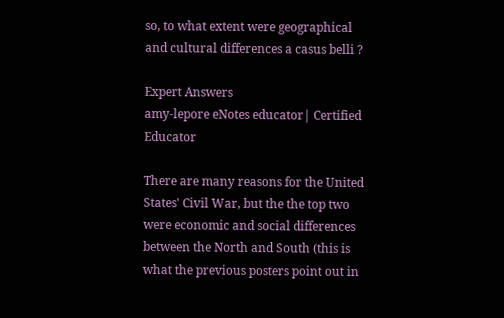so, to what extent were geographical and cultural differences a casus belli ?

Expert Answers
amy-lepore eNotes educator| Certified Educator

There are many reasons for the United States' Civil War, but the the top two were economic and social differences between the North and South (this is what the previous posters point out in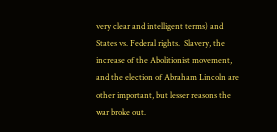very clear and intelligent terms) and States vs. Federal rights.  Slavery, the increase of the Abolitionist movement, and the election of Abraham Lincoln are other important, but lesser reasons the war broke out.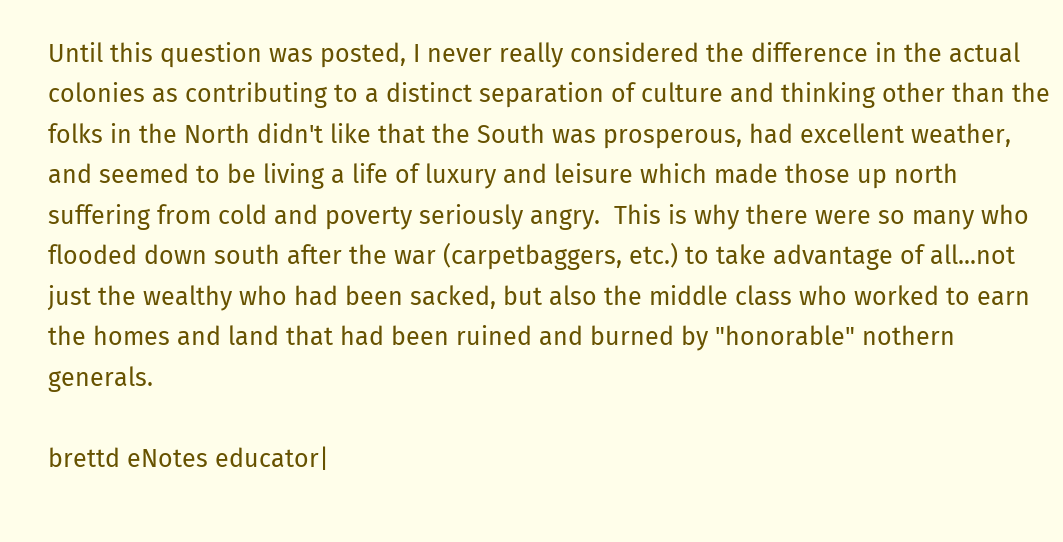Until this question was posted, I never really considered the difference in the actual colonies as contributing to a distinct separation of culture and thinking other than the folks in the North didn't like that the South was prosperous, had excellent weather, and seemed to be living a life of luxury and leisure which made those up north suffering from cold and poverty seriously angry.  This is why there were so many who flooded down south after the war (carpetbaggers, etc.) to take advantage of all...not just the wealthy who had been sacked, but also the middle class who worked to earn the homes and land that had been ruined and burned by "honorable" nothern generals.

brettd eNotes educator|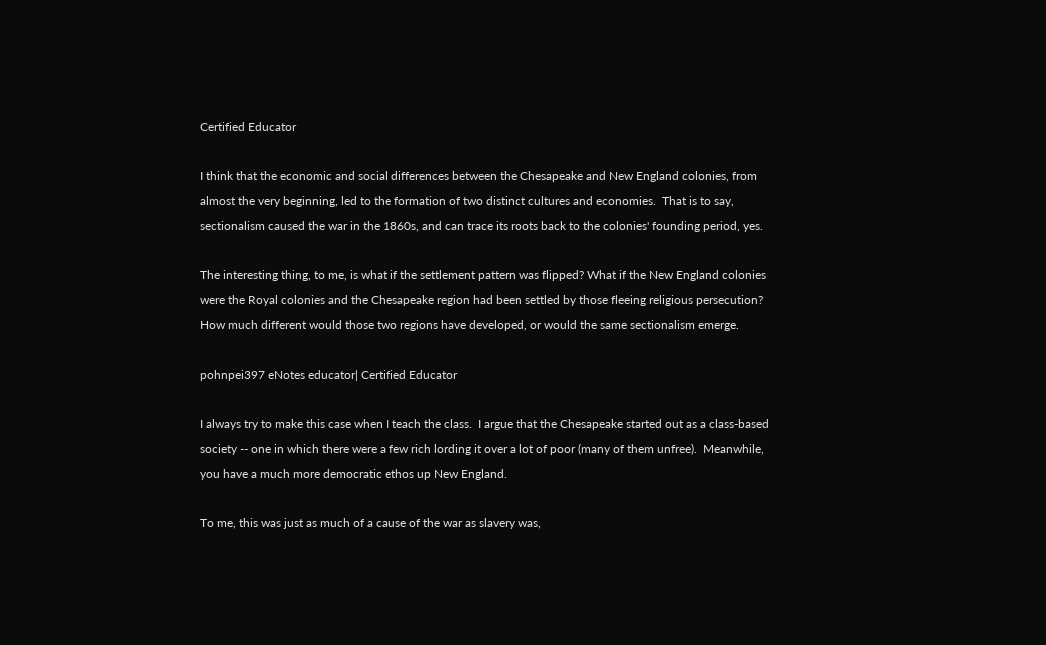Certified Educator

I think that the economic and social differences between the Chesapeake and New England colonies, from almost the very beginning, led to the formation of two distinct cultures and economies.  That is to say, sectionalism caused the war in the 1860s, and can trace its roots back to the colonies' founding period, yes.

The interesting thing, to me, is what if the settlement pattern was flipped? What if the New England colonies were the Royal colonies and the Chesapeake region had been settled by those fleeing religious persecution?  How much different would those two regions have developed, or would the same sectionalism emerge.

pohnpei397 eNotes educator| Certified Educator

I always try to make this case when I teach the class.  I argue that the Chesapeake started out as a class-based society -- one in which there were a few rich lording it over a lot of poor (many of them unfree).  Meanwhile, you have a much more democratic ethos up New England.

To me, this was just as much of a cause of the war as slavery was,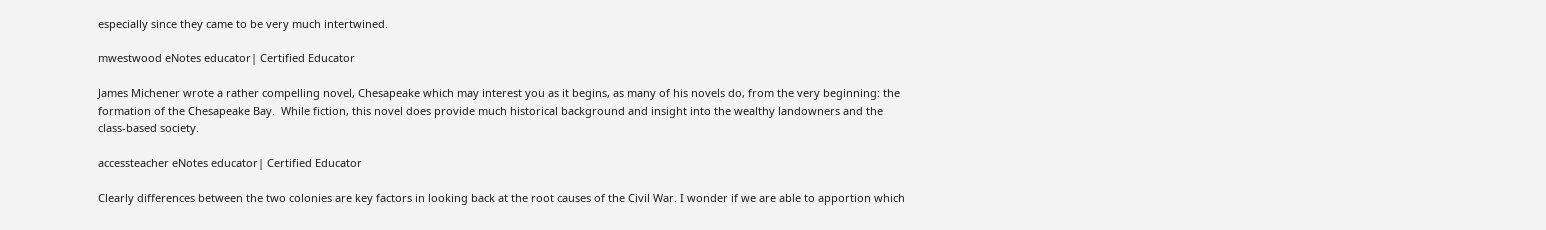especially since they came to be very much intertwined.

mwestwood eNotes educator| Certified Educator

James Michener wrote a rather compelling novel, Chesapeake which may interest you as it begins, as many of his novels do, from the very beginning: the formation of the Chesapeake Bay.  While fiction, this novel does provide much historical background and insight into the wealthy landowners and the class-based society.

accessteacher eNotes educator| Certified Educator

Clearly differences between the two colonies are key factors in looking back at the root causes of the Civil War. I wonder if we are able to apportion which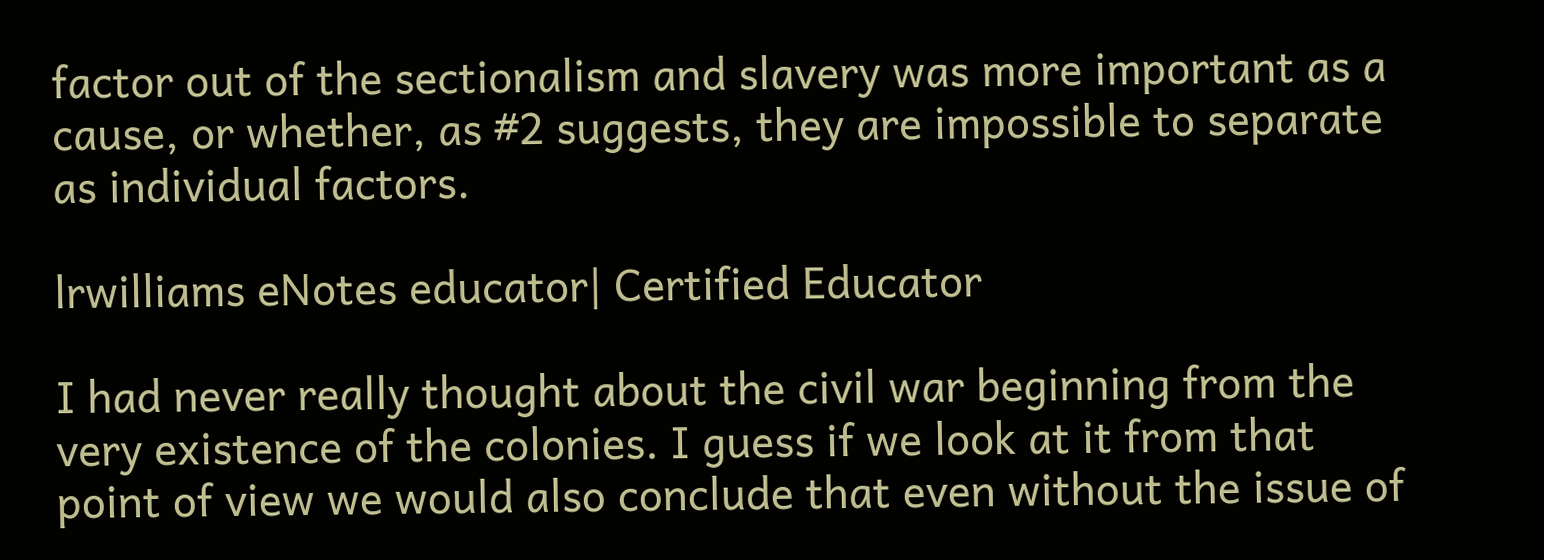factor out of the sectionalism and slavery was more important as a cause, or whether, as #2 suggests, they are impossible to separate as individual factors.

lrwilliams eNotes educator| Certified Educator

I had never really thought about the civil war beginning from the very existence of the colonies. I guess if we look at it from that point of view we would also conclude that even without the issue of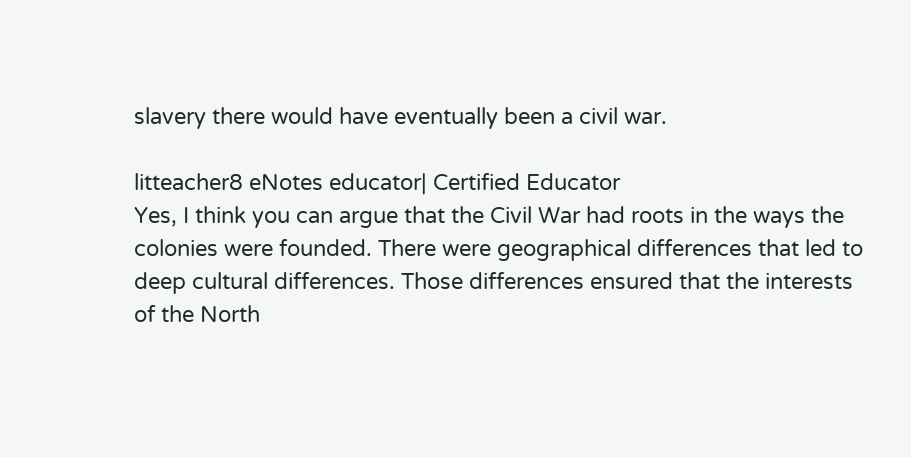slavery there would have eventually been a civil war.

litteacher8 eNotes educator| Certified Educator
Yes, I think you can argue that the Civil War had roots in the ways the colonies were founded. There were geographical differences that led to deep cultural differences. Those differences ensured that the interests of the North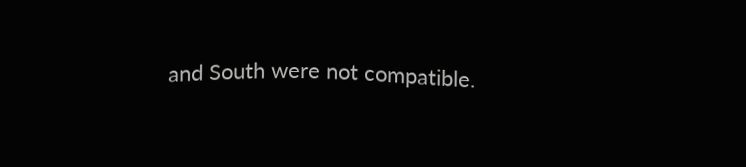and South were not compatible.